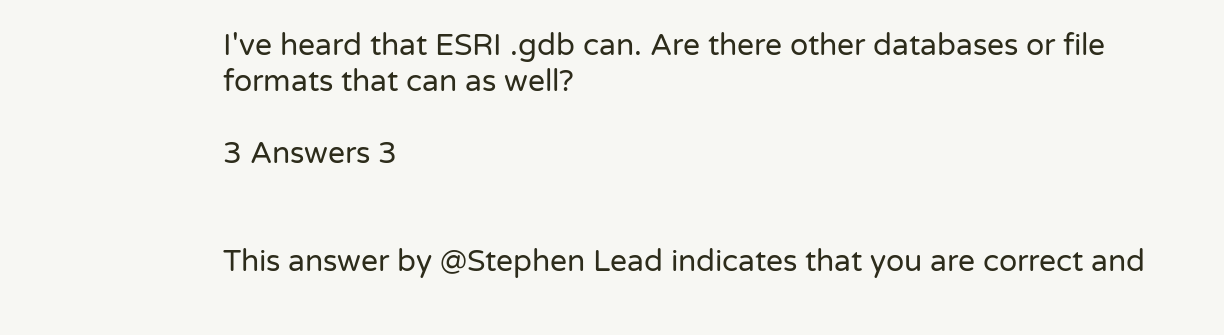I've heard that ESRI .gdb can. Are there other databases or file formats that can as well?

3 Answers 3


This answer by @Stephen Lead indicates that you are correct and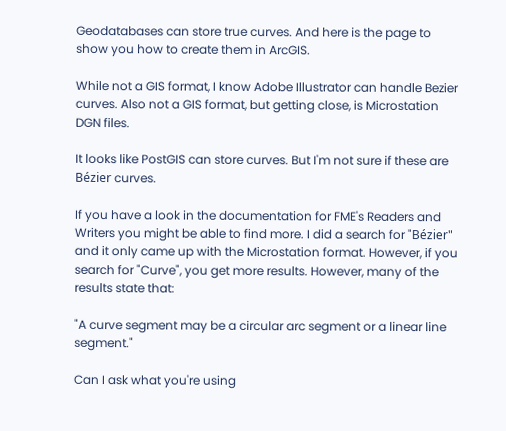Geodatabases can store true curves. And here is the page to show you how to create them in ArcGIS.

While not a GIS format, I know Adobe Illustrator can handle Bezier curves. Also not a GIS format, but getting close, is Microstation DGN files.

It looks like PostGIS can store curves. But I'm not sure if these are Bézier curves.

If you have a look in the documentation for FME's Readers and Writers you might be able to find more. I did a search for "Bézier" and it only came up with the Microstation format. However, if you search for "Curve", you get more results. However, many of the results state that:

"A curve segment may be a circular arc segment or a linear line segment."

Can I ask what you're using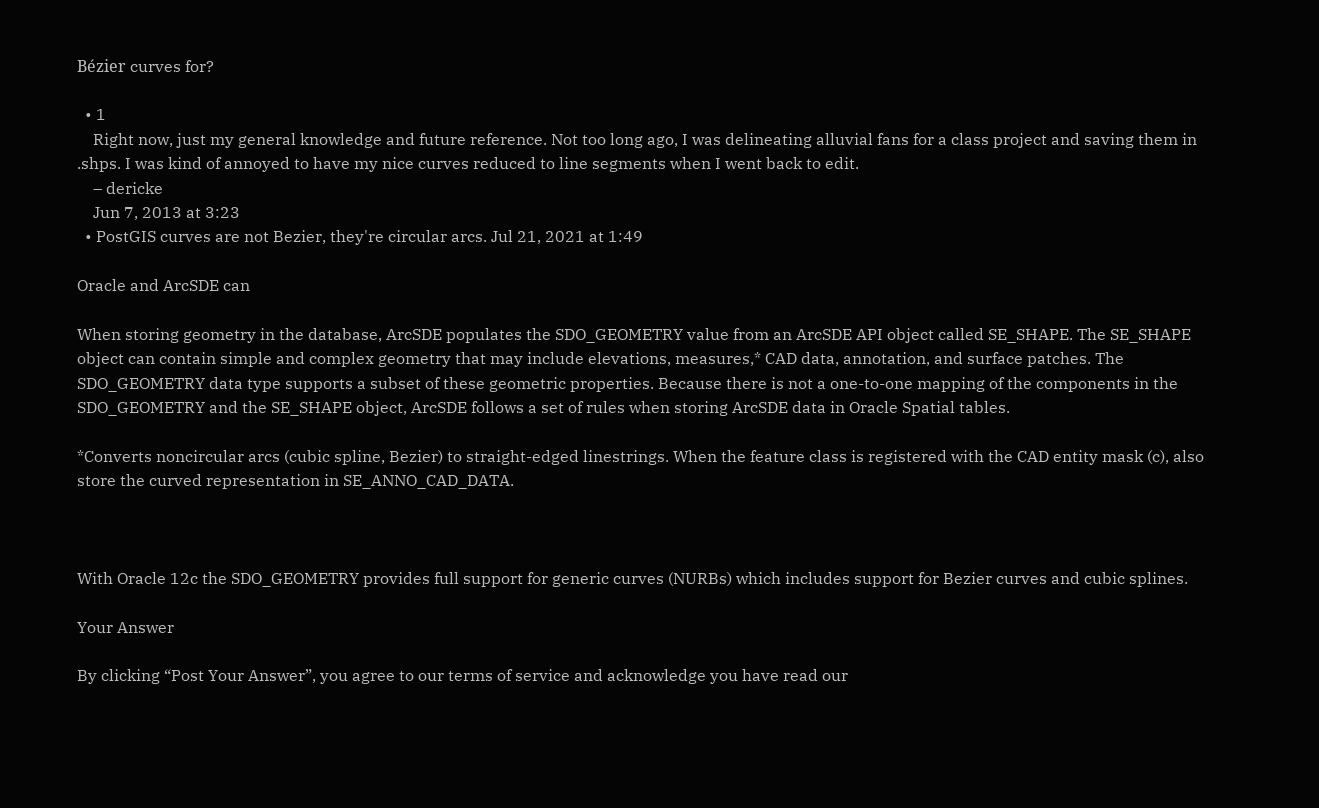Bézier curves for?

  • 1
    Right now, just my general knowledge and future reference. Not too long ago, I was delineating alluvial fans for a class project and saving them in .shps. I was kind of annoyed to have my nice curves reduced to line segments when I went back to edit.
    – dericke
    Jun 7, 2013 at 3:23
  • PostGIS curves are not Bezier, they're circular arcs. Jul 21, 2021 at 1:49

Oracle and ArcSDE can

When storing geometry in the database, ArcSDE populates the SDO_GEOMETRY value from an ArcSDE API object called SE_SHAPE. The SE_SHAPE object can contain simple and complex geometry that may include elevations, measures,* CAD data, annotation, and surface patches. The SDO_GEOMETRY data type supports a subset of these geometric properties. Because there is not a one-to-one mapping of the components in the SDO_GEOMETRY and the SE_SHAPE object, ArcSDE follows a set of rules when storing ArcSDE data in Oracle Spatial tables.

*Converts noncircular arcs (cubic spline, Bezier) to straight-edged linestrings. When the feature class is registered with the CAD entity mask (c), also store the curved representation in SE_ANNO_CAD_DATA.



With Oracle 12c the SDO_GEOMETRY provides full support for generic curves (NURBs) which includes support for Bezier curves and cubic splines.

Your Answer

By clicking “Post Your Answer”, you agree to our terms of service and acknowledge you have read our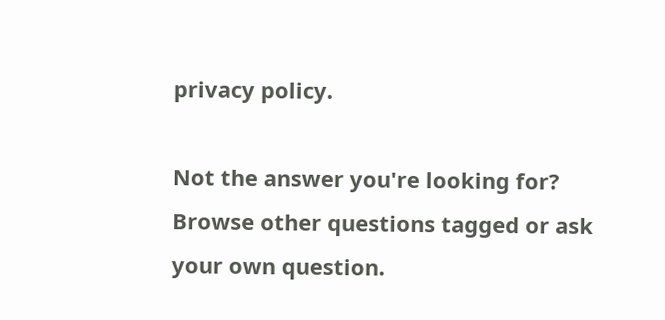privacy policy.

Not the answer you're looking for? Browse other questions tagged or ask your own question.